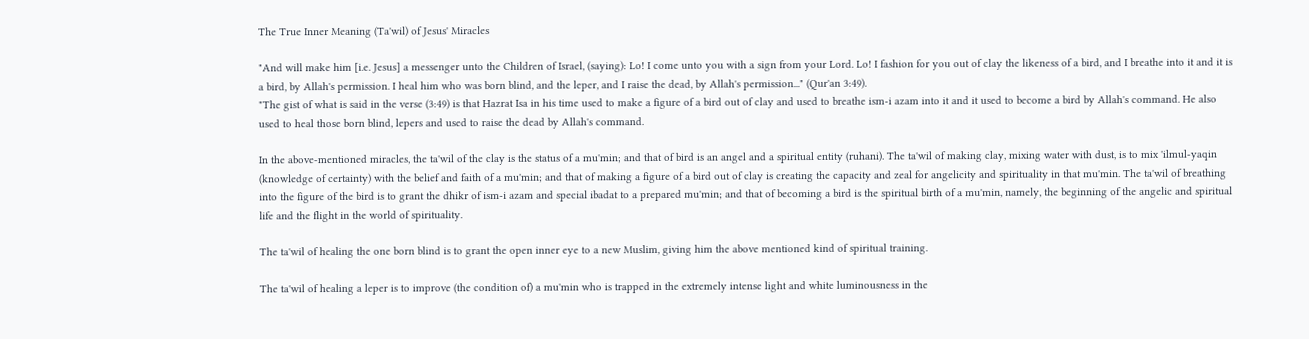The True Inner Meaning (Ta'wil) of Jesus' Miracles

"And will make him [i.e. Jesus] a messenger unto the Children of Israel, (saying): Lo! I come unto you with a sign from your Lord. Lo! I fashion for you out of clay the likeness of a bird, and I breathe into it and it is a bird, by Allah's permission. I heal him who was born blind, and the leper, and I raise the dead, by Allah's permission..." (Qur'an 3:49).
"The gist of what is said in the verse (3:49) is that Hazrat Isa in his time used to make a figure of a bird out of clay and used to breathe ism-i azam into it and it used to become a bird by Allah's command. He also used to heal those born blind, lepers and used to raise the dead by Allah's command.

In the above-mentioned miracles, the ta'wil of the clay is the status of a mu'min; and that of bird is an angel and a spiritual entity (ruhani). The ta'wil of making clay, mixing water with dust, is to mix 'ilmul-yaqin (knowledge of certainty) with the belief and faith of a mu'min; and that of making a figure of a bird out of clay is creating the capacity and zeal for angelicity and spirituality in that mu'min. The ta'wil of breathing into the figure of the bird is to grant the dhikr of ism-i azam and special ibadat to a prepared mu'min; and that of becoming a bird is the spiritual birth of a mu'min, namely, the beginning of the angelic and spiritual life and the flight in the world of spirituality.

The ta'wil of healing the one born blind is to grant the open inner eye to a new Muslim, giving him the above mentioned kind of spiritual training.

The ta'wil of healing a leper is to improve (the condition of) a mu'min who is trapped in the extremely intense light and white luminousness in the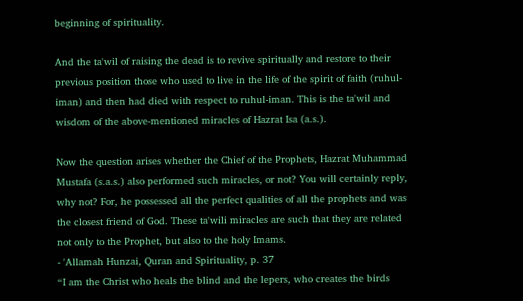beginning of spirituality.

And the ta'wil of raising the dead is to revive spiritually and restore to their previous position those who used to live in the life of the spirit of faith (ruhul-iman) and then had died with respect to ruhul-iman. This is the ta'wil and wisdom of the above-mentioned miracles of Hazrat Isa (a.s.).

Now the question arises whether the Chief of the Prophets, Hazrat Muhammad Mustafa (s.a.s.) also performed such miracles, or not? You will certainly reply, why not? For, he possessed all the perfect qualities of all the prophets and was the closest friend of God. These ta'wili miracles are such that they are related not only to the Prophet, but also to the holy Imams.
- 'Allamah Hunzai, Quran and Spirituality, p. 37
“I am the Christ who heals the blind and the lepers, who creates the birds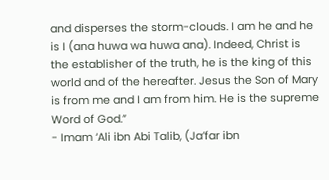and disperses the storm-clouds. I am he and he is I (ana huwa wa huwa ana). Indeed, Christ is the establisher of the truth, he is the king of this world and of the hereafter. Jesus the Son of Mary is from me and I am from him. He is the supreme Word of God.”
- Imam ‘Ali ibn Abi Talib, (Ja’far ibn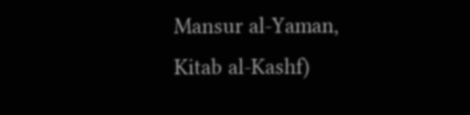Mansur al-Yaman, Kitab al-Kashf)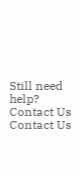Still need help? Contact Us Contact Us